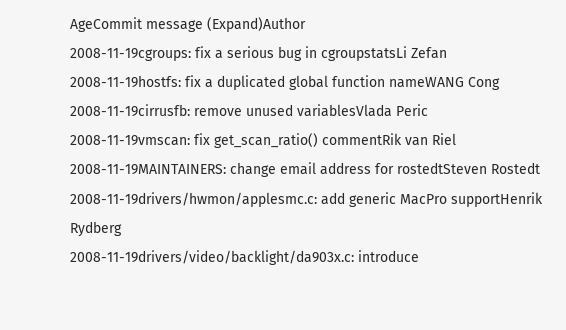AgeCommit message (Expand)Author
2008-11-19cgroups: fix a serious bug in cgroupstatsLi Zefan
2008-11-19hostfs: fix a duplicated global function nameWANG Cong
2008-11-19cirrusfb: remove unused variablesVlada Peric
2008-11-19vmscan: fix get_scan_ratio() commentRik van Riel
2008-11-19MAINTAINERS: change email address for rostedtSteven Rostedt
2008-11-19drivers/hwmon/applesmc.c: add generic MacPro supportHenrik Rydberg
2008-11-19drivers/video/backlight/da903x.c: introduce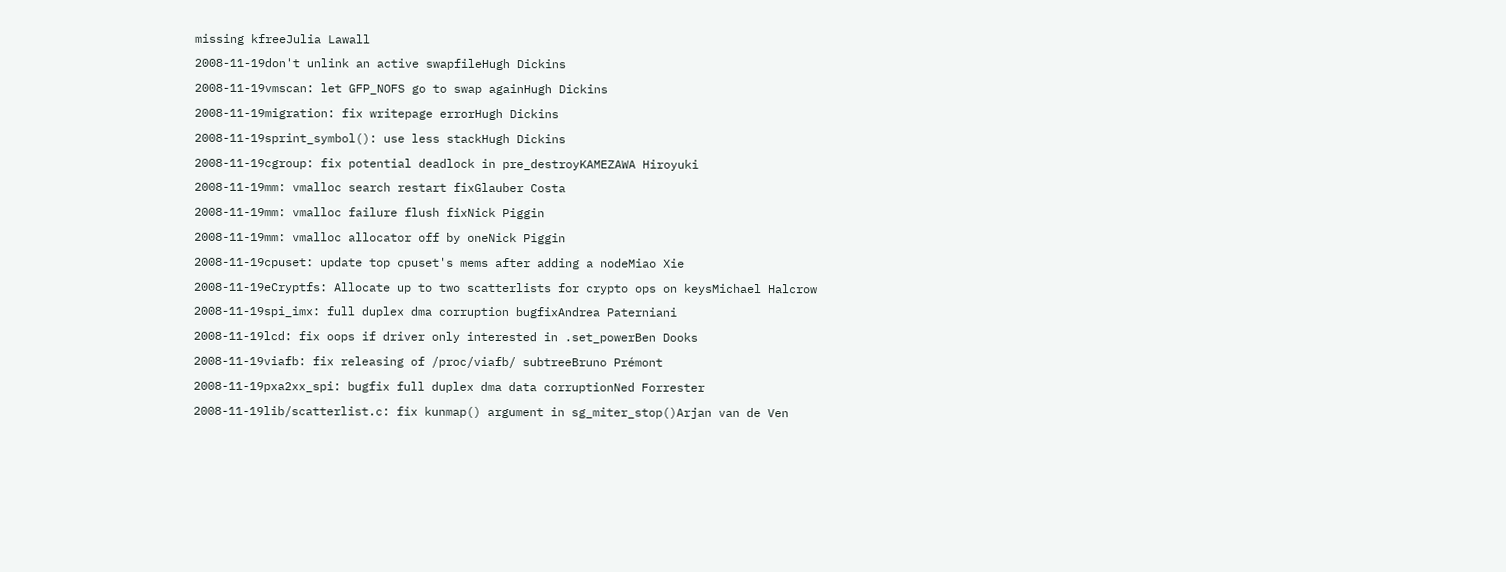missing kfreeJulia Lawall
2008-11-19don't unlink an active swapfileHugh Dickins
2008-11-19vmscan: let GFP_NOFS go to swap againHugh Dickins
2008-11-19migration: fix writepage errorHugh Dickins
2008-11-19sprint_symbol(): use less stackHugh Dickins
2008-11-19cgroup: fix potential deadlock in pre_destroyKAMEZAWA Hiroyuki
2008-11-19mm: vmalloc search restart fixGlauber Costa
2008-11-19mm: vmalloc failure flush fixNick Piggin
2008-11-19mm: vmalloc allocator off by oneNick Piggin
2008-11-19cpuset: update top cpuset's mems after adding a nodeMiao Xie
2008-11-19eCryptfs: Allocate up to two scatterlists for crypto ops on keysMichael Halcrow
2008-11-19spi_imx: full duplex dma corruption bugfixAndrea Paterniani
2008-11-19lcd: fix oops if driver only interested in .set_powerBen Dooks
2008-11-19viafb: fix releasing of /proc/viafb/ subtreeBruno Prémont
2008-11-19pxa2xx_spi: bugfix full duplex dma data corruptionNed Forrester
2008-11-19lib/scatterlist.c: fix kunmap() argument in sg_miter_stop()Arjan van de Ven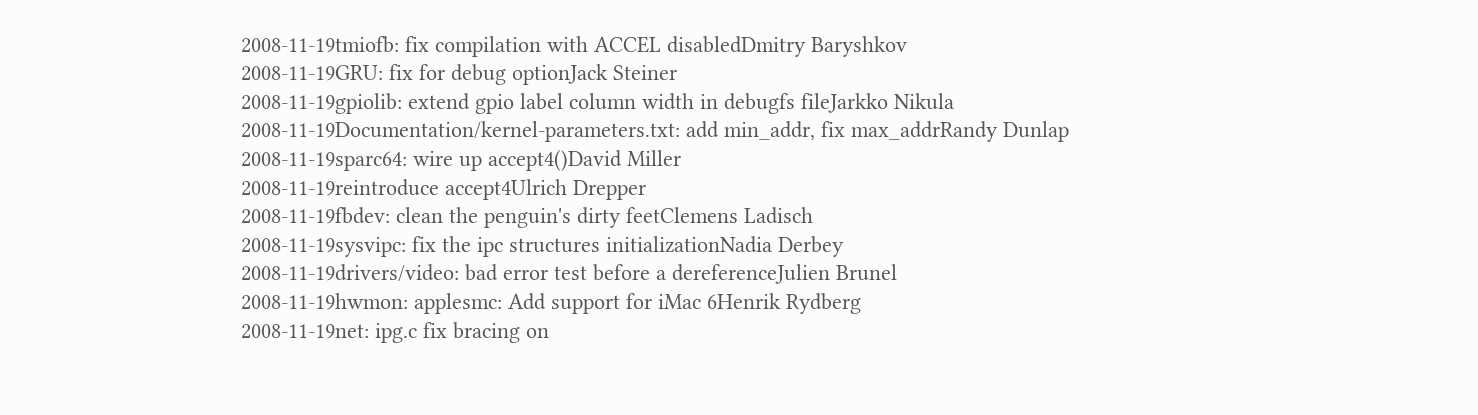2008-11-19tmiofb: fix compilation with ACCEL disabledDmitry Baryshkov
2008-11-19GRU: fix for debug optionJack Steiner
2008-11-19gpiolib: extend gpio label column width in debugfs fileJarkko Nikula
2008-11-19Documentation/kernel-parameters.txt: add min_addr, fix max_addrRandy Dunlap
2008-11-19sparc64: wire up accept4()David Miller
2008-11-19reintroduce accept4Ulrich Drepper
2008-11-19fbdev: clean the penguin's dirty feetClemens Ladisch
2008-11-19sysvipc: fix the ipc structures initializationNadia Derbey
2008-11-19drivers/video: bad error test before a dereferenceJulien Brunel
2008-11-19hwmon: applesmc: Add support for iMac 6Henrik Rydberg
2008-11-19net: ipg.c fix bracing on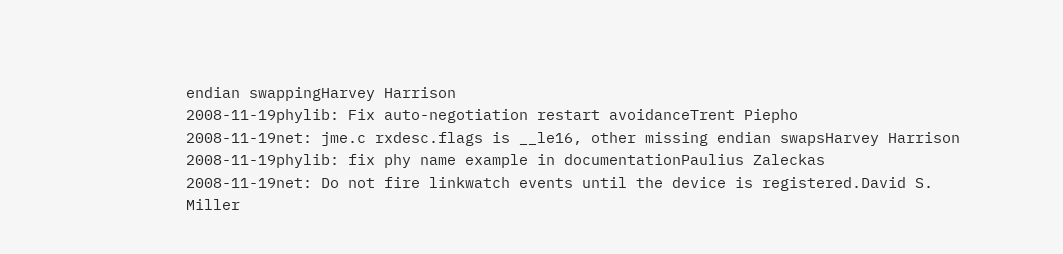endian swappingHarvey Harrison
2008-11-19phylib: Fix auto-negotiation restart avoidanceTrent Piepho
2008-11-19net: jme.c rxdesc.flags is __le16, other missing endian swapsHarvey Harrison
2008-11-19phylib: fix phy name example in documentationPaulius Zaleckas
2008-11-19net: Do not fire linkwatch events until the device is registered.David S. Miller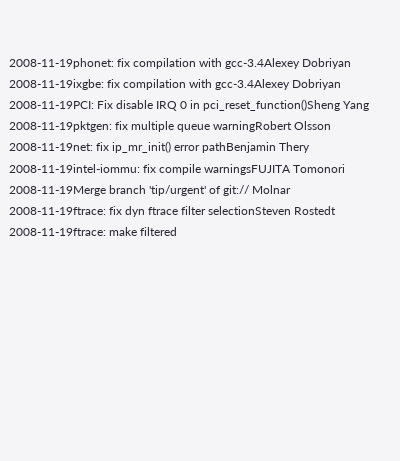2008-11-19phonet: fix compilation with gcc-3.4Alexey Dobriyan
2008-11-19ixgbe: fix compilation with gcc-3.4Alexey Dobriyan
2008-11-19PCI: Fix disable IRQ 0 in pci_reset_function()Sheng Yang
2008-11-19pktgen: fix multiple queue warningRobert Olsson
2008-11-19net: fix ip_mr_init() error pathBenjamin Thery
2008-11-19intel-iommu: fix compile warningsFUJITA Tomonori
2008-11-19Merge branch 'tip/urgent' of git:// Molnar
2008-11-19ftrace: fix dyn ftrace filter selectionSteven Rostedt
2008-11-19ftrace: make filtered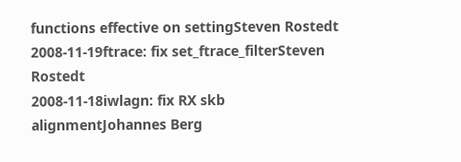functions effective on settingSteven Rostedt
2008-11-19ftrace: fix set_ftrace_filterSteven Rostedt
2008-11-18iwlagn: fix RX skb alignmentJohannes Berg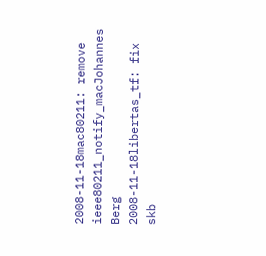2008-11-18mac80211: remove ieee80211_notify_macJohannes Berg
2008-11-18libertas_tf: fix skb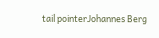tail pointerJohannes Berg